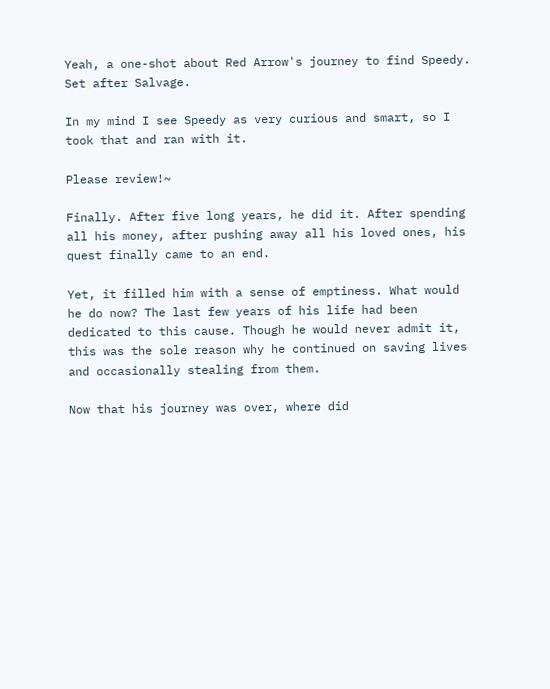Yeah, a one-shot about Red Arrow's journey to find Speedy. Set after Salvage.

In my mind I see Speedy as very curious and smart, so I took that and ran with it.

Please review!~

Finally. After five long years, he did it. After spending all his money, after pushing away all his loved ones, his quest finally came to an end.

Yet, it filled him with a sense of emptiness. What would he do now? The last few years of his life had been dedicated to this cause. Though he would never admit it, this was the sole reason why he continued on saving lives and occasionally stealing from them.

Now that his journey was over, where did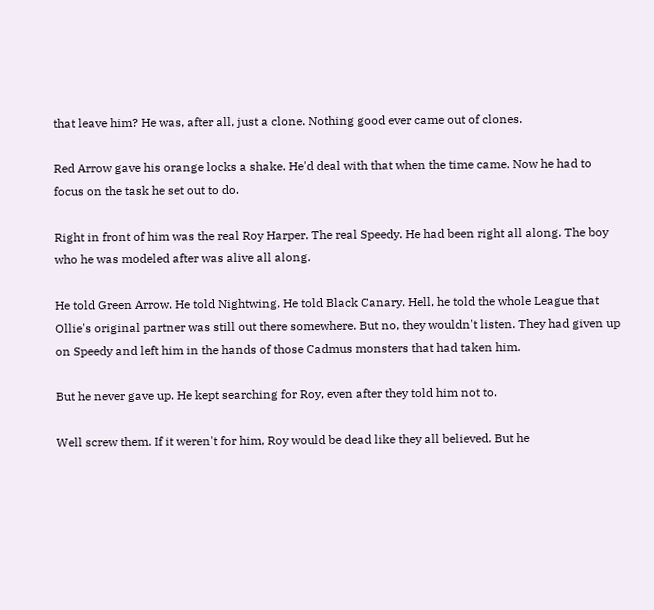that leave him? He was, after all, just a clone. Nothing good ever came out of clones.

Red Arrow gave his orange locks a shake. He'd deal with that when the time came. Now he had to focus on the task he set out to do.

Right in front of him was the real Roy Harper. The real Speedy. He had been right all along. The boy who he was modeled after was alive all along.

He told Green Arrow. He told Nightwing. He told Black Canary. Hell, he told the whole League that Ollie's original partner was still out there somewhere. But no, they wouldn't listen. They had given up on Speedy and left him in the hands of those Cadmus monsters that had taken him.

But he never gave up. He kept searching for Roy, even after they told him not to.

Well screw them. If it weren't for him, Roy would be dead like they all believed. But he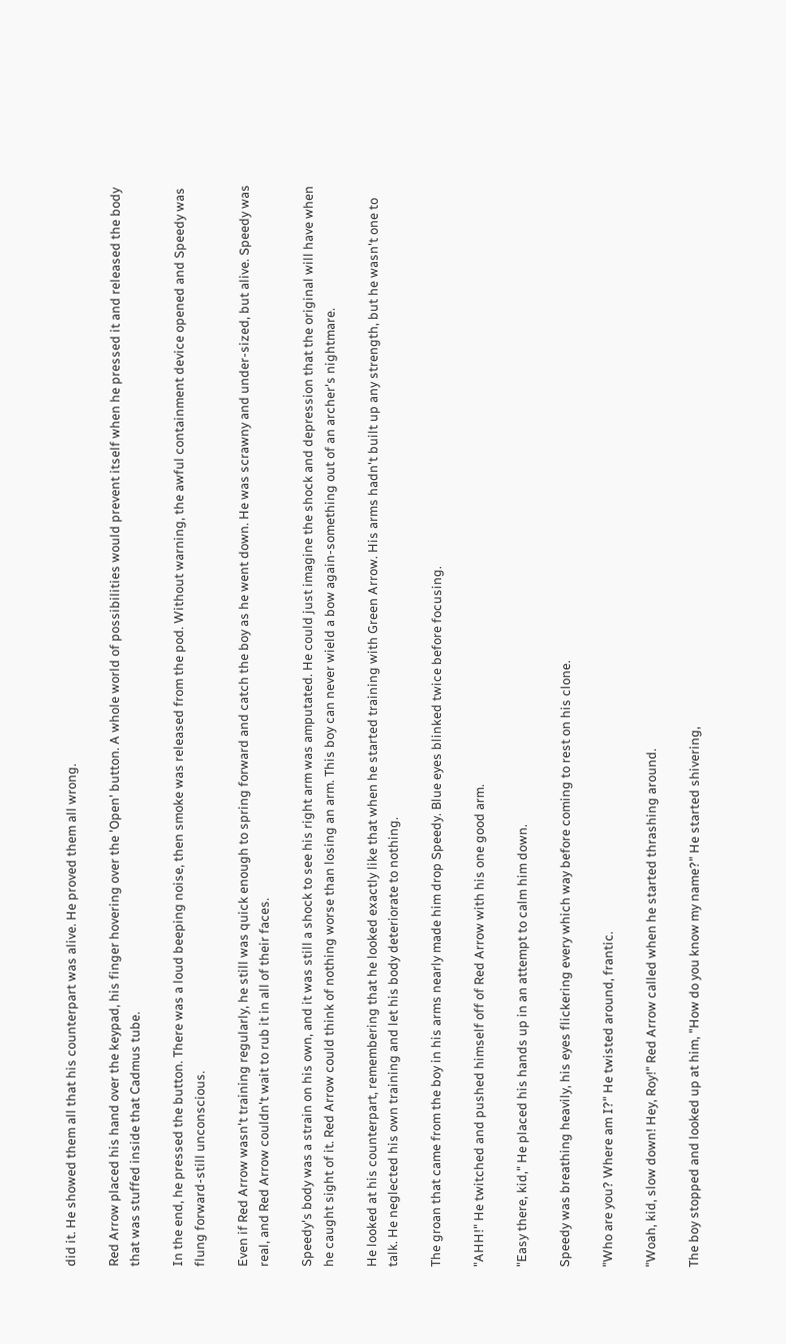did it. He showed them all that his counterpart was alive. He proved them all wrong.

Red Arrow placed his hand over the keypad, his finger hovering over the 'Open' button. A whole world of possibilities would prevent itself when he pressed it and released the body that was stuffed inside that Cadmus tube.

In the end, he pressed the button. There was a loud beeping noise, then smoke was released from the pod. Without warning, the awful containment device opened and Speedy was flung forward-still unconscious.

Even if Red Arrow wasn't training regularly, he still was quick enough to spring forward and catch the boy as he went down. He was scrawny and under-sized, but alive. Speedy was real, and Red Arrow couldn't wait to rub it in all of their faces.

Speedy's body was a strain on his own, and it was still a shock to see his right arm was amputated. He could just imagine the shock and depression that the original will have when he caught sight of it. Red Arrow could think of nothing worse than losing an arm. This boy can never wield a bow again-something out of an archer's nightmare.

He looked at his counterpart, remembering that he looked exactly like that when he started training with Green Arrow. His arms hadn't built up any strength, but he wasn't one to talk. He neglected his own training and let his body deteriorate to nothing.

The groan that came from the boy in his arms nearly made him drop Speedy. Blue eyes blinked twice before focusing.

"AHH!" He twitched and pushed himself off of Red Arrow with his one good arm.

"Easy there, kid," He placed his hands up in an attempt to calm him down.

Speedy was breathing heavily, his eyes flickering every which way before coming to rest on his clone.

"Who are you? Where am I?" He twisted around, frantic.

"Woah, kid, slow down! Hey, Roy!" Red Arrow called when he started thrashing around.

The boy stopped and looked up at him, "How do you know my name?" He started shivering,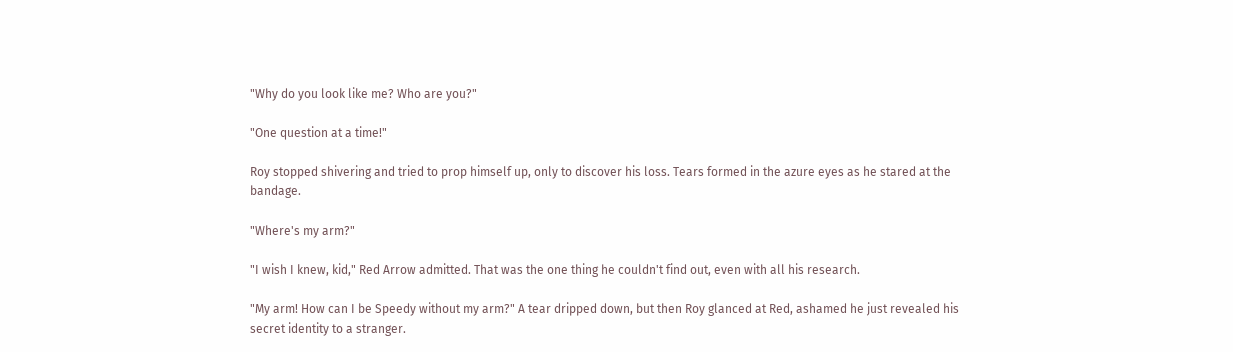"Why do you look like me? Who are you?"

"One question at a time!"

Roy stopped shivering and tried to prop himself up, only to discover his loss. Tears formed in the azure eyes as he stared at the bandage.

"Where's my arm?"

"I wish I knew, kid," Red Arrow admitted. That was the one thing he couldn't find out, even with all his research.

"My arm! How can I be Speedy without my arm?" A tear dripped down, but then Roy glanced at Red, ashamed he just revealed his secret identity to a stranger.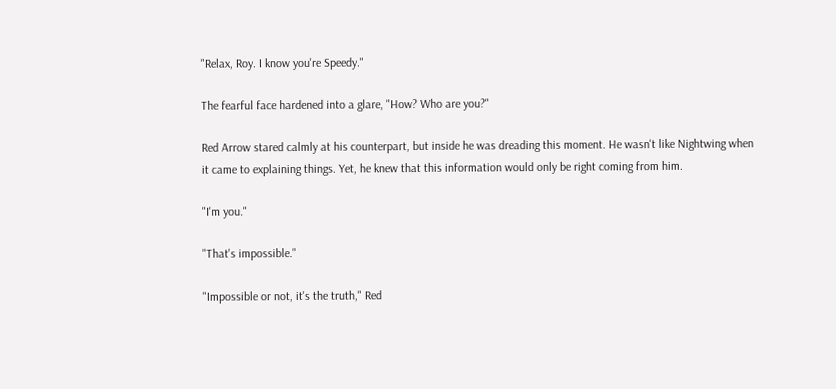"Relax, Roy. I know you're Speedy."

The fearful face hardened into a glare, "How? Who are you?"

Red Arrow stared calmly at his counterpart, but inside he was dreading this moment. He wasn't like Nightwing when it came to explaining things. Yet, he knew that this information would only be right coming from him.

"I'm you."

"That's impossible."

"Impossible or not, it's the truth," Red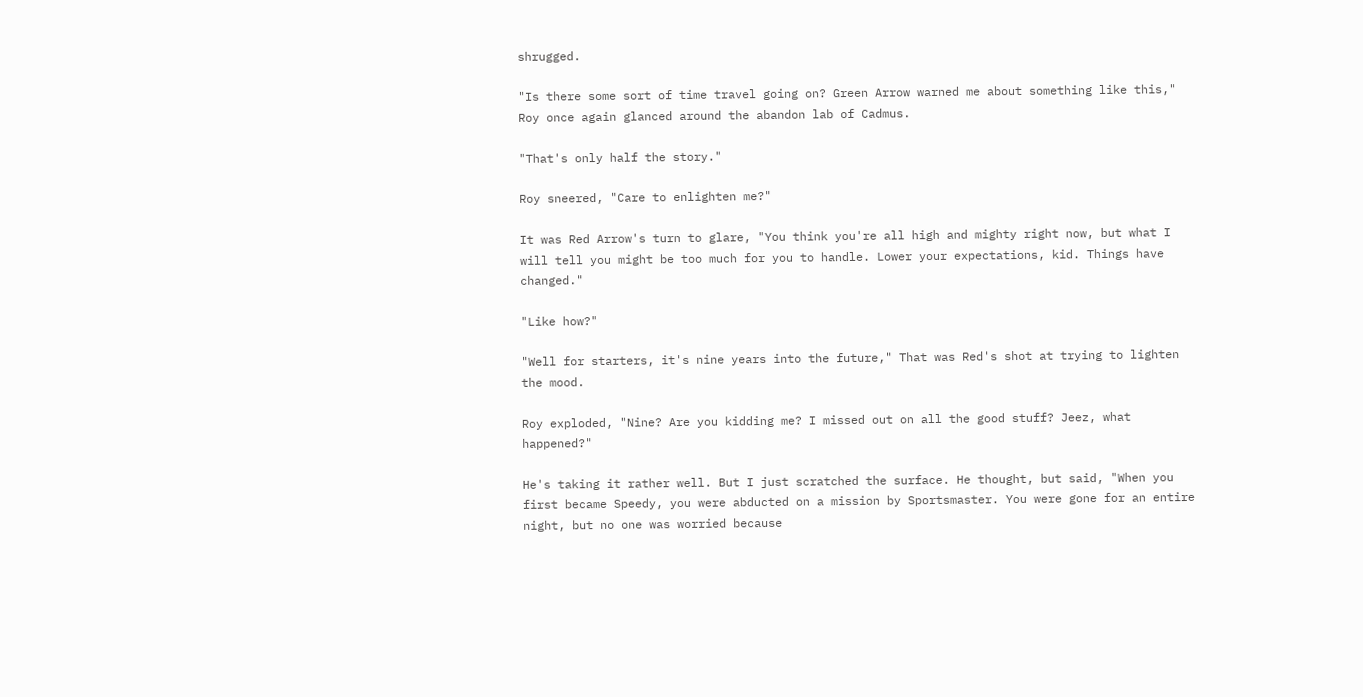shrugged.

"Is there some sort of time travel going on? Green Arrow warned me about something like this," Roy once again glanced around the abandon lab of Cadmus.

"That's only half the story."

Roy sneered, "Care to enlighten me?"

It was Red Arrow's turn to glare, "You think you're all high and mighty right now, but what I will tell you might be too much for you to handle. Lower your expectations, kid. Things have changed."

"Like how?"

"Well for starters, it's nine years into the future," That was Red's shot at trying to lighten the mood.

Roy exploded, "Nine? Are you kidding me? I missed out on all the good stuff? Jeez, what happened?"

He's taking it rather well. But I just scratched the surface. He thought, but said, "When you first became Speedy, you were abducted on a mission by Sportsmaster. You were gone for an entire night, but no one was worried because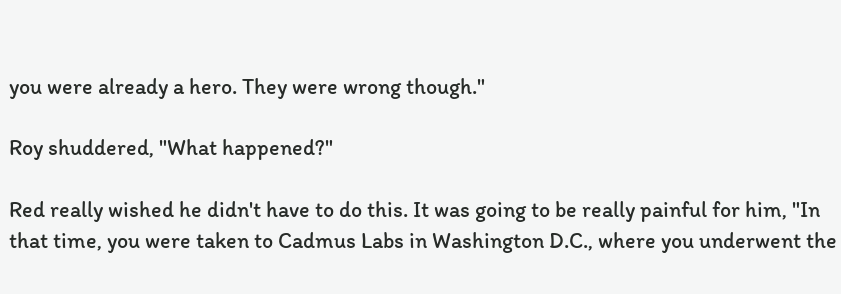you were already a hero. They were wrong though."

Roy shuddered, "What happened?"

Red really wished he didn't have to do this. It was going to be really painful for him, "In that time, you were taken to Cadmus Labs in Washington D.C., where you underwent the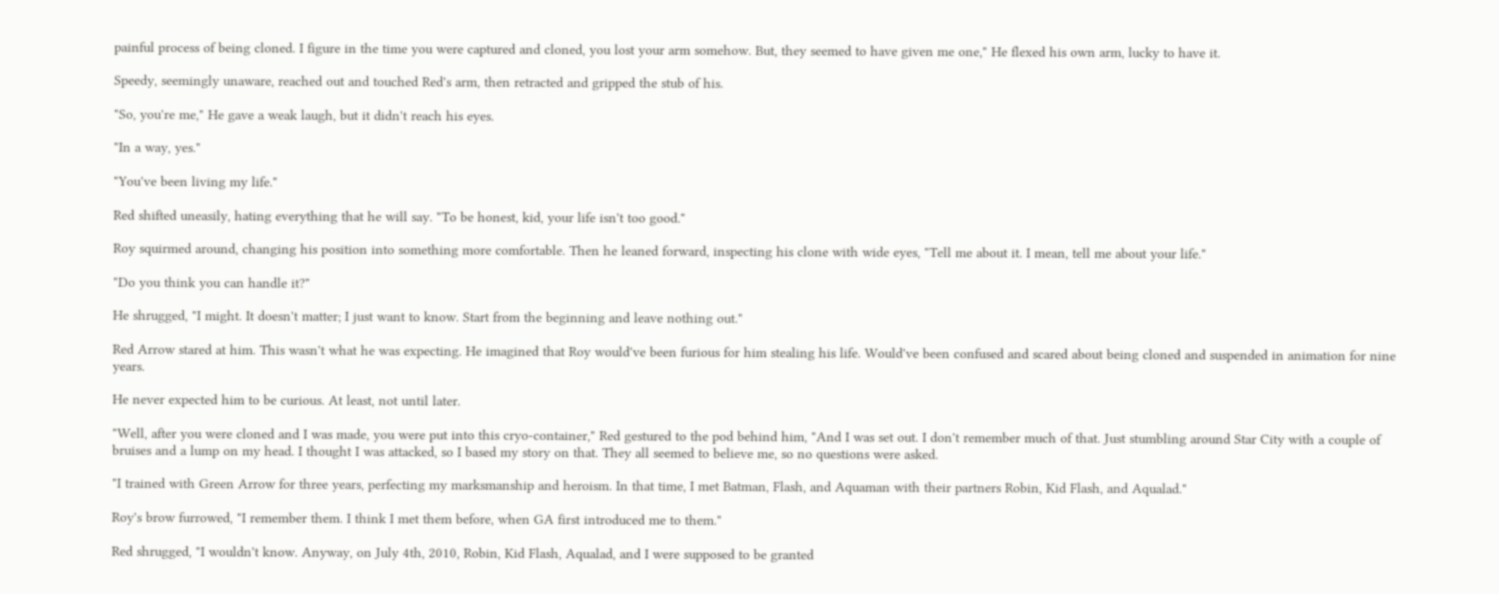painful process of being cloned. I figure in the time you were captured and cloned, you lost your arm somehow. But, they seemed to have given me one," He flexed his own arm, lucky to have it.

Speedy, seemingly unaware, reached out and touched Red's arm, then retracted and gripped the stub of his.

"So, you're me," He gave a weak laugh, but it didn't reach his eyes.

"In a way, yes."

"You've been living my life."

Red shifted uneasily, hating everything that he will say. "To be honest, kid, your life isn't too good."

Roy squirmed around, changing his position into something more comfortable. Then he leaned forward, inspecting his clone with wide eyes, "Tell me about it. I mean, tell me about your life."

"Do you think you can handle it?"

He shrugged, "I might. It doesn't matter; I just want to know. Start from the beginning and leave nothing out."

Red Arrow stared at him. This wasn't what he was expecting. He imagined that Roy would've been furious for him stealing his life. Would've been confused and scared about being cloned and suspended in animation for nine years.

He never expected him to be curious. At least, not until later.

"Well, after you were cloned and I was made, you were put into this cryo-container," Red gestured to the pod behind him, "And I was set out. I don't remember much of that. Just stumbling around Star City with a couple of bruises and a lump on my head. I thought I was attacked, so I based my story on that. They all seemed to believe me, so no questions were asked.

"I trained with Green Arrow for three years, perfecting my marksmanship and heroism. In that time, I met Batman, Flash, and Aquaman with their partners Robin, Kid Flash, and Aqualad."

Roy's brow furrowed, "I remember them. I think I met them before, when GA first introduced me to them."

Red shrugged, "I wouldn't know. Anyway, on July 4th, 2010, Robin, Kid Flash, Aqualad, and I were supposed to be granted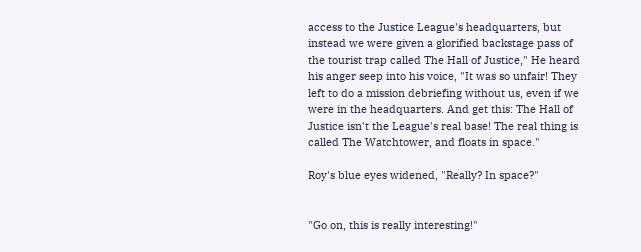access to the Justice League's headquarters, but instead we were given a glorified backstage pass of the tourist trap called The Hall of Justice," He heard his anger seep into his voice, "It was so unfair! They left to do a mission debriefing without us, even if we were in the headquarters. And get this: The Hall of Justice isn't the League's real base! The real thing is called The Watchtower, and floats in space."

Roy's blue eyes widened, "Really? In space?"


"Go on, this is really interesting!"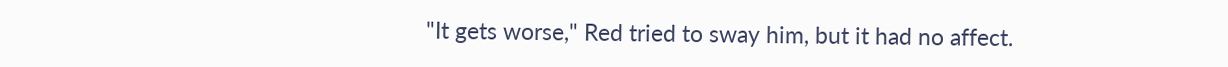"It gets worse," Red tried to sway him, but it had no affect.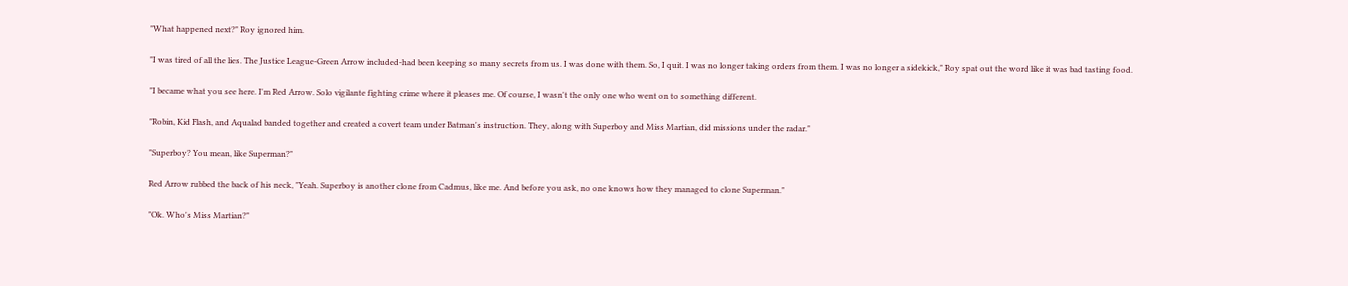"What happened next?" Roy ignored him.

"I was tired of all the lies. The Justice League-Green Arrow included-had been keeping so many secrets from us. I was done with them. So, I quit. I was no longer taking orders from them. I was no longer a sidekick," Roy spat out the word like it was bad tasting food.

"I became what you see here. I'm Red Arrow. Solo vigilante fighting crime where it pleases me. Of course, I wasn't the only one who went on to something different.

"Robin, Kid Flash, and Aqualad banded together and created a covert team under Batman's instruction. They, along with Superboy and Miss Martian, did missions under the radar."

"Superboy? You mean, like Superman?"

Red Arrow rubbed the back of his neck, "Yeah. Superboy is another clone from Cadmus, like me. And before you ask, no one knows how they managed to clone Superman."

"Ok. Who's Miss Martian?"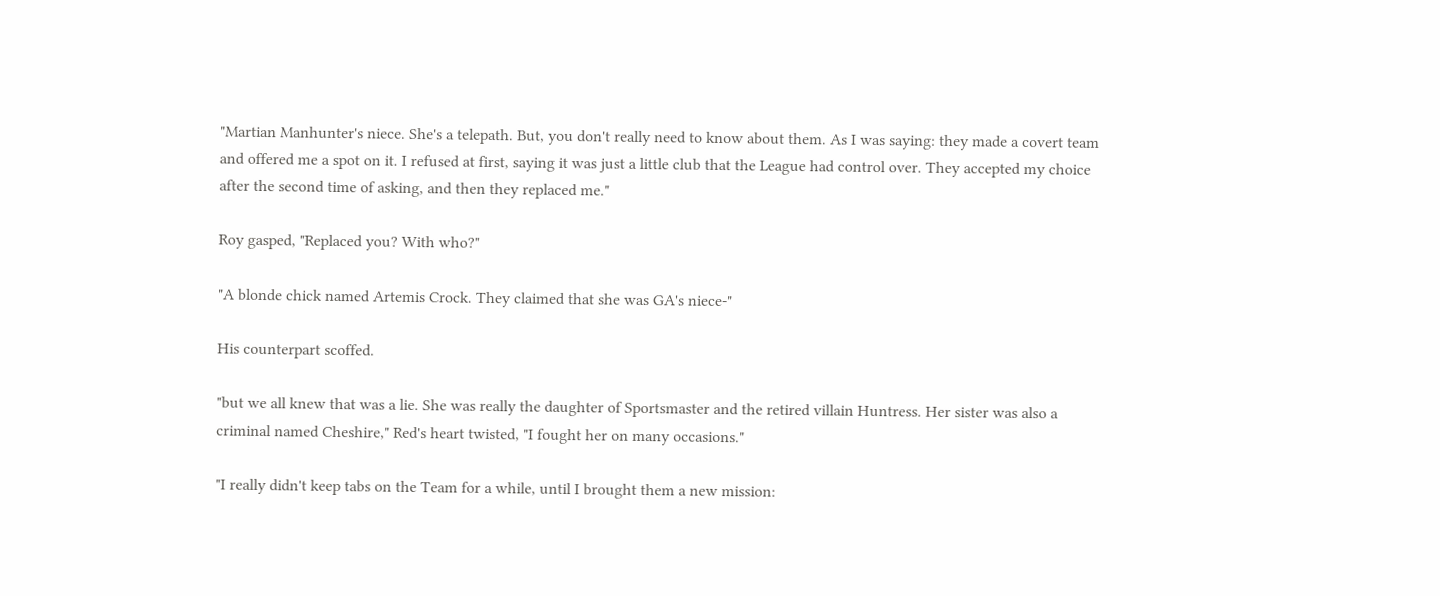"Martian Manhunter's niece. She's a telepath. But, you don't really need to know about them. As I was saying: they made a covert team and offered me a spot on it. I refused at first, saying it was just a little club that the League had control over. They accepted my choice after the second time of asking, and then they replaced me."

Roy gasped, "Replaced you? With who?"

"A blonde chick named Artemis Crock. They claimed that she was GA's niece-"

His counterpart scoffed.

"but we all knew that was a lie. She was really the daughter of Sportsmaster and the retired villain Huntress. Her sister was also a criminal named Cheshire," Red's heart twisted, "I fought her on many occasions."

"I really didn't keep tabs on the Team for a while, until I brought them a new mission: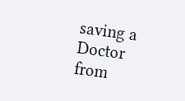saving a Doctor from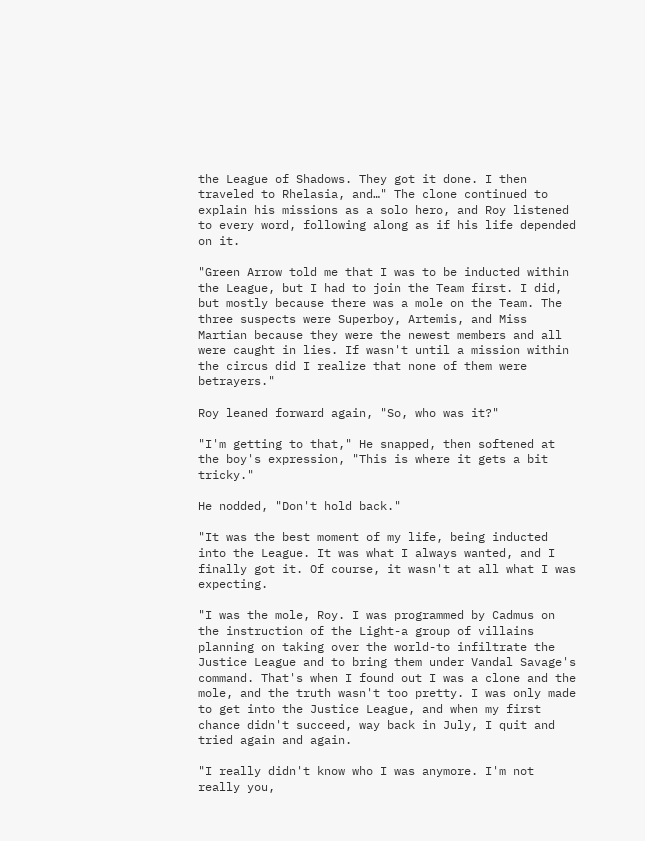the League of Shadows. They got it done. I then traveled to Rhelasia, and…" The clone continued to explain his missions as a solo hero, and Roy listened to every word, following along as if his life depended on it.

"Green Arrow told me that I was to be inducted within the League, but I had to join the Team first. I did, but mostly because there was a mole on the Team. The three suspects were Superboy, Artemis, and Miss Martian because they were the newest members and all were caught in lies. If wasn't until a mission within the circus did I realize that none of them were betrayers."

Roy leaned forward again, "So, who was it?"

"I'm getting to that," He snapped, then softened at the boy's expression, "This is where it gets a bit tricky."

He nodded, "Don't hold back."

"It was the best moment of my life, being inducted into the League. It was what I always wanted, and I finally got it. Of course, it wasn't at all what I was expecting.

"I was the mole, Roy. I was programmed by Cadmus on the instruction of the Light-a group of villains planning on taking over the world-to infiltrate the Justice League and to bring them under Vandal Savage's command. That's when I found out I was a clone and the mole, and the truth wasn't too pretty. I was only made to get into the Justice League, and when my first chance didn't succeed, way back in July, I quit and tried again and again.

"I really didn't know who I was anymore. I'm not really you,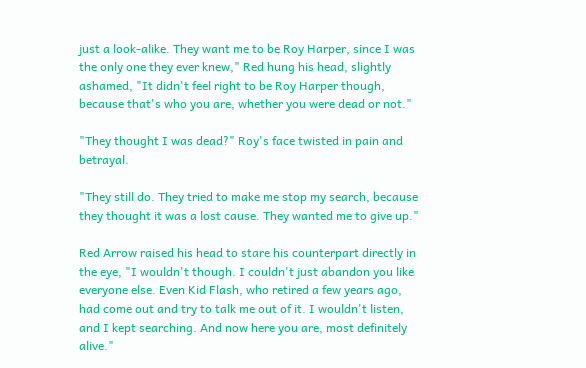just a look-alike. They want me to be Roy Harper, since I was the only one they ever knew," Red hung his head, slightly ashamed, "It didn't feel right to be Roy Harper though, because that's who you are, whether you were dead or not."

"They thought I was dead?" Roy's face twisted in pain and betrayal.

"They still do. They tried to make me stop my search, because they thought it was a lost cause. They wanted me to give up."

Red Arrow raised his head to stare his counterpart directly in the eye, "I wouldn't though. I couldn't just abandon you like everyone else. Even Kid Flash, who retired a few years ago, had come out and try to talk me out of it. I wouldn't listen, and I kept searching. And now here you are, most definitely alive."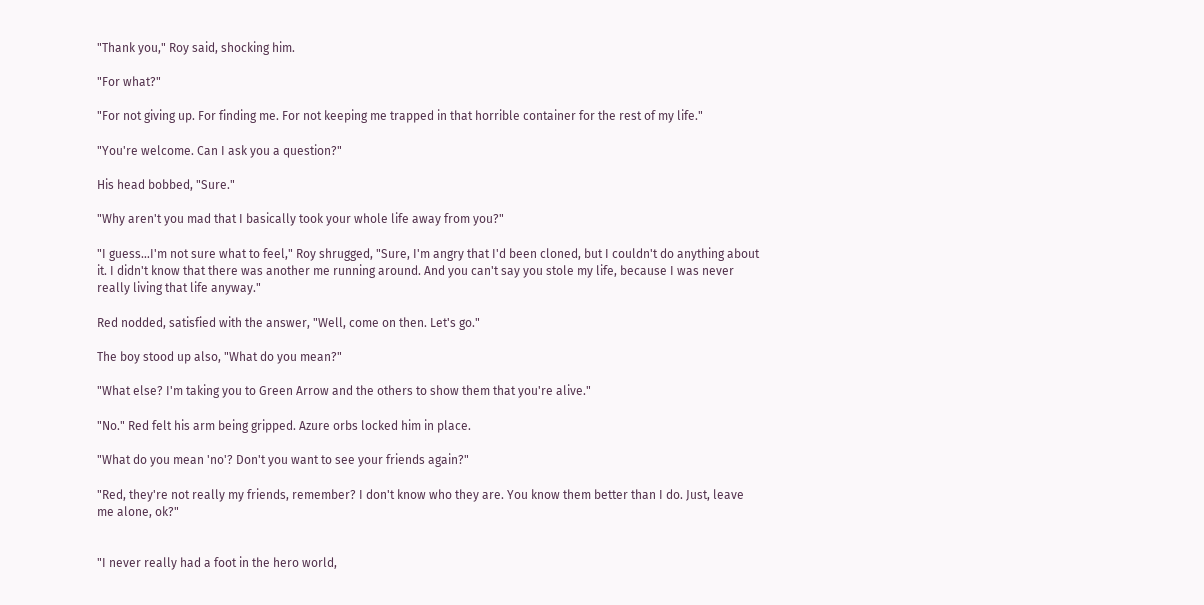"Thank you," Roy said, shocking him.

"For what?"

"For not giving up. For finding me. For not keeping me trapped in that horrible container for the rest of my life."

"You're welcome. Can I ask you a question?"

His head bobbed, "Sure."

"Why aren't you mad that I basically took your whole life away from you?"

"I guess…I'm not sure what to feel," Roy shrugged, "Sure, I'm angry that I'd been cloned, but I couldn't do anything about it. I didn't know that there was another me running around. And you can't say you stole my life, because I was never really living that life anyway."

Red nodded, satisfied with the answer, "Well, come on then. Let's go."

The boy stood up also, "What do you mean?"

"What else? I'm taking you to Green Arrow and the others to show them that you're alive."

"No." Red felt his arm being gripped. Azure orbs locked him in place.

"What do you mean 'no'? Don't you want to see your friends again?"

"Red, they're not really my friends, remember? I don't know who they are. You know them better than I do. Just, leave me alone, ok?"


"I never really had a foot in the hero world,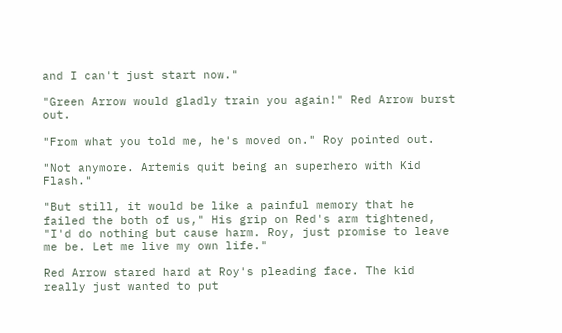and I can't just start now."

"Green Arrow would gladly train you again!" Red Arrow burst out.

"From what you told me, he's moved on." Roy pointed out.

"Not anymore. Artemis quit being an superhero with Kid Flash."

"But still, it would be like a painful memory that he failed the both of us," His grip on Red's arm tightened, "I'd do nothing but cause harm. Roy, just promise to leave me be. Let me live my own life."

Red Arrow stared hard at Roy's pleading face. The kid really just wanted to put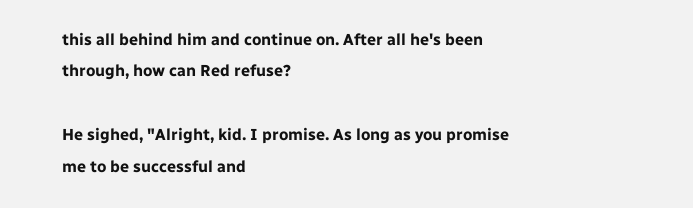this all behind him and continue on. After all he's been through, how can Red refuse?

He sighed, "Alright, kid. I promise. As long as you promise me to be successful and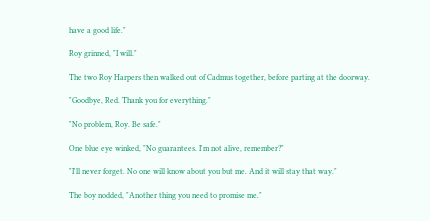have a good life."

Roy grinned, "I will."

The two Roy Harpers then walked out of Cadmus together, before parting at the doorway.

"Goodbye, Red. Thank you for everything."

"No problem, Roy. Be safe."

One blue eye winked, "No guarantees. I'm not alive, remember?"

"I'll never forget. No one will know about you but me. And it will stay that way."

The boy nodded, "Another thing you need to promise me."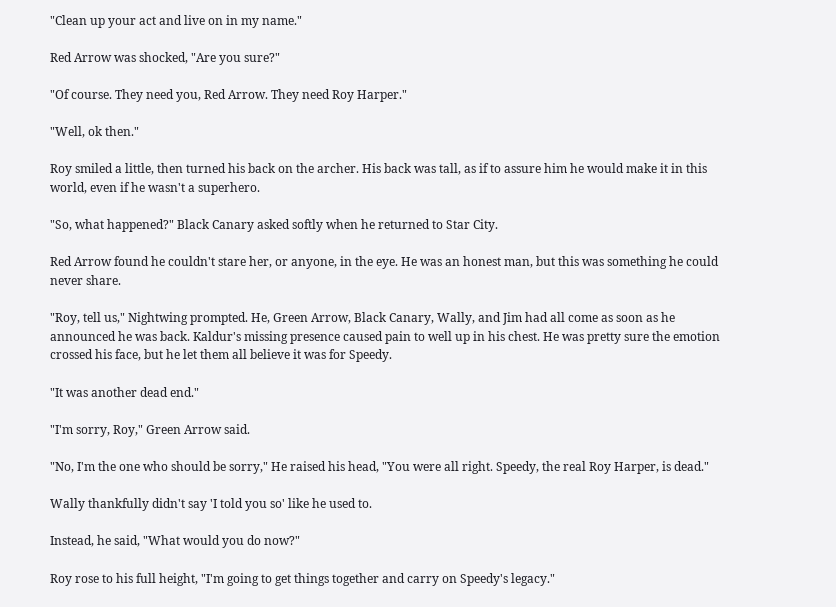"Clean up your act and live on in my name."

Red Arrow was shocked, "Are you sure?"

"Of course. They need you, Red Arrow. They need Roy Harper."

"Well, ok then."

Roy smiled a little, then turned his back on the archer. His back was tall, as if to assure him he would make it in this world, even if he wasn't a superhero.

"So, what happened?" Black Canary asked softly when he returned to Star City.

Red Arrow found he couldn't stare her, or anyone, in the eye. He was an honest man, but this was something he could never share.

"Roy, tell us," Nightwing prompted. He, Green Arrow, Black Canary, Wally, and Jim had all come as soon as he announced he was back. Kaldur's missing presence caused pain to well up in his chest. He was pretty sure the emotion crossed his face, but he let them all believe it was for Speedy.

"It was another dead end."

"I'm sorry, Roy," Green Arrow said.

"No, I'm the one who should be sorry," He raised his head, "You were all right. Speedy, the real Roy Harper, is dead."

Wally thankfully didn't say 'I told you so' like he used to.

Instead, he said, "What would you do now?"

Roy rose to his full height, "I'm going to get things together and carry on Speedy's legacy."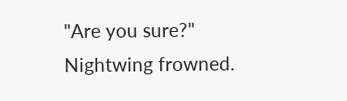"Are you sure?" Nightwing frowned.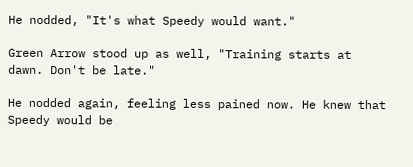He nodded, "It's what Speedy would want."

Green Arrow stood up as well, "Training starts at dawn. Don't be late."

He nodded again, feeling less pained now. He knew that Speedy would be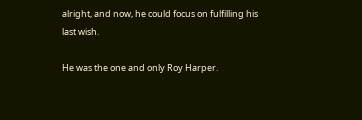alright, and now, he could focus on fulfilling his last wish.

He was the one and only Roy Harper.